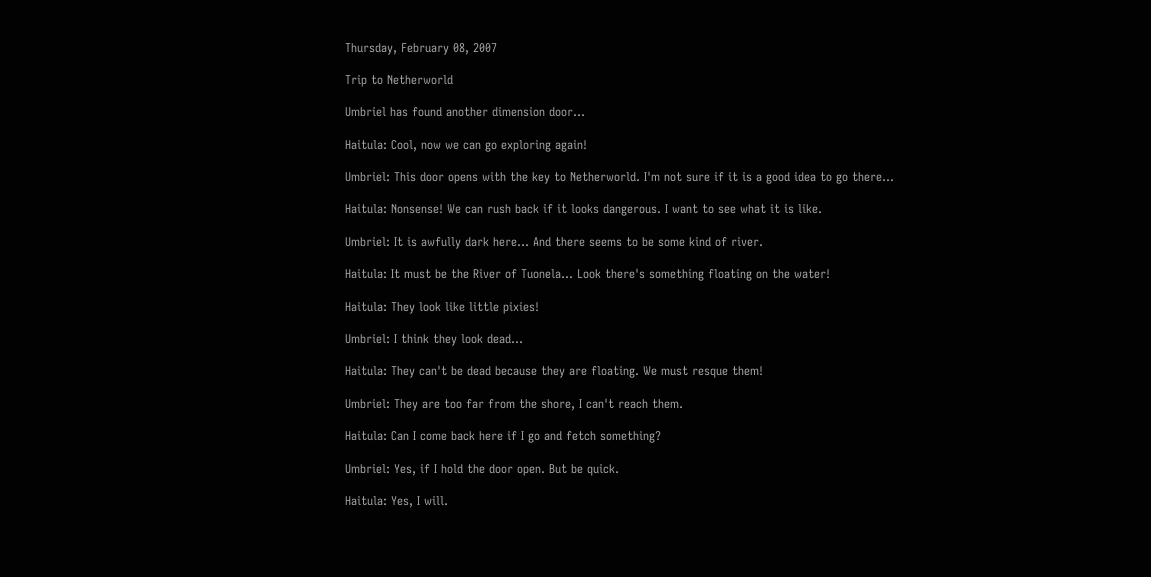Thursday, February 08, 2007

Trip to Netherworld

Umbriel has found another dimension door...

Haitula: Cool, now we can go exploring again!

Umbriel: This door opens with the key to Netherworld. I'm not sure if it is a good idea to go there...

Haitula: Nonsense! We can rush back if it looks dangerous. I want to see what it is like.

Umbriel: It is awfully dark here... And there seems to be some kind of river.

Haitula: It must be the River of Tuonela... Look there's something floating on the water!

Haitula: They look like little pixies!

Umbriel: I think they look dead...

Haitula: They can't be dead because they are floating. We must resque them!

Umbriel: They are too far from the shore, I can't reach them.

Haitula: Can I come back here if I go and fetch something?

Umbriel: Yes, if I hold the door open. But be quick.

Haitula: Yes, I will.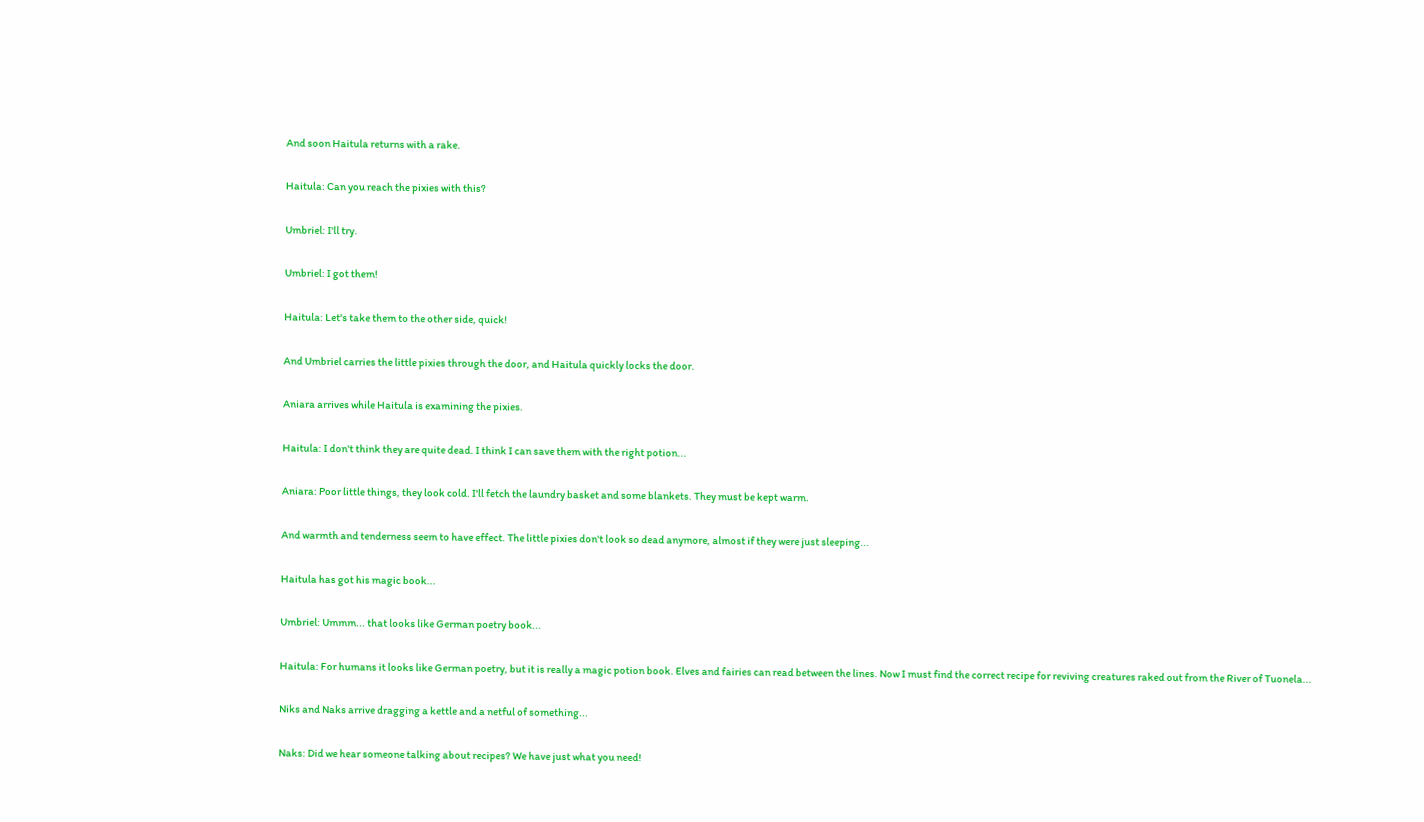And soon Haitula returns with a rake.

Haitula: Can you reach the pixies with this?

Umbriel: I'll try.

Umbriel: I got them!

Haitula: Let's take them to the other side, quick!

And Umbriel carries the little pixies through the door, and Haitula quickly locks the door.

Aniara arrives while Haitula is examining the pixies.

Haitula: I don't think they are quite dead. I think I can save them with the right potion...

Aniara: Poor little things, they look cold. I'll fetch the laundry basket and some blankets. They must be kept warm.

And warmth and tenderness seem to have effect. The little pixies don't look so dead anymore, almost if they were just sleeping...

Haitula has got his magic book...

Umbriel: Ummm... that looks like German poetry book...

Haitula: For humans it looks like German poetry, but it is really a magic potion book. Elves and fairies can read between the lines. Now I must find the correct recipe for reviving creatures raked out from the River of Tuonela...

Niks and Naks arrive dragging a kettle and a netful of something...

Naks: Did we hear someone talking about recipes? We have just what you need!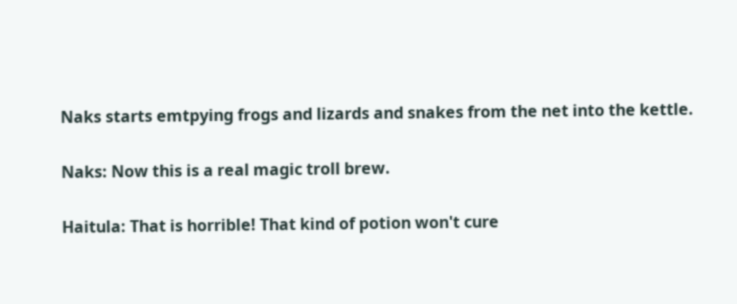Naks starts emtpying frogs and lizards and snakes from the net into the kettle.

Naks: Now this is a real magic troll brew.

Haitula: That is horrible! That kind of potion won't cure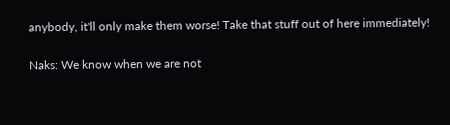anybody, it'll only make them worse! Take that stuff out of here immediately!

Naks: We know when we are not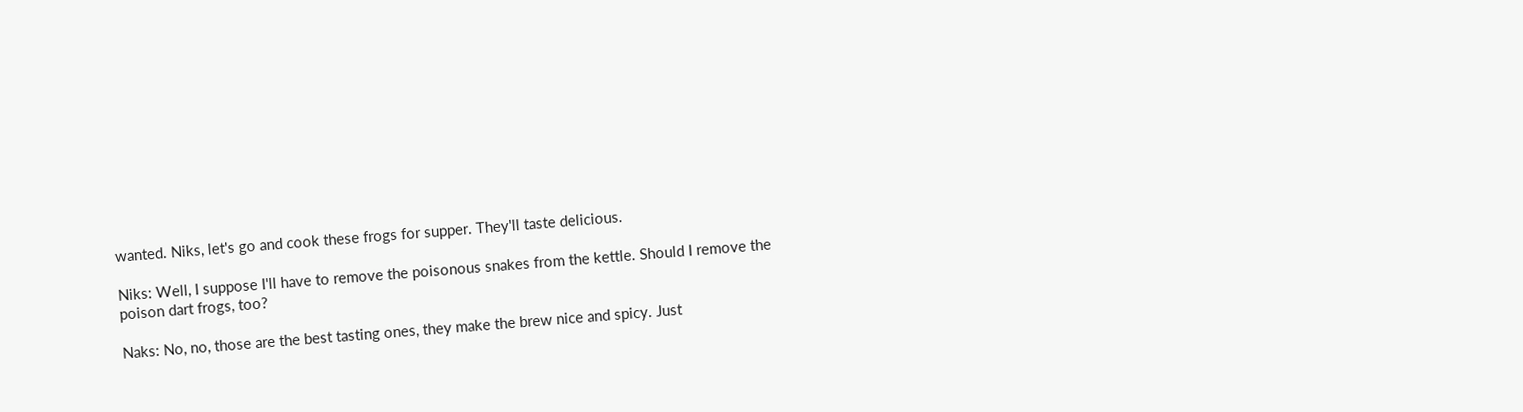wanted. Niks, let's go and cook these frogs for supper. They'll taste delicious.

Niks: Well, I suppose I'll have to remove the poisonous snakes from the kettle. Should I remove the poison dart frogs, too?

Naks: No, no, those are the best tasting ones, they make the brew nice and spicy. Just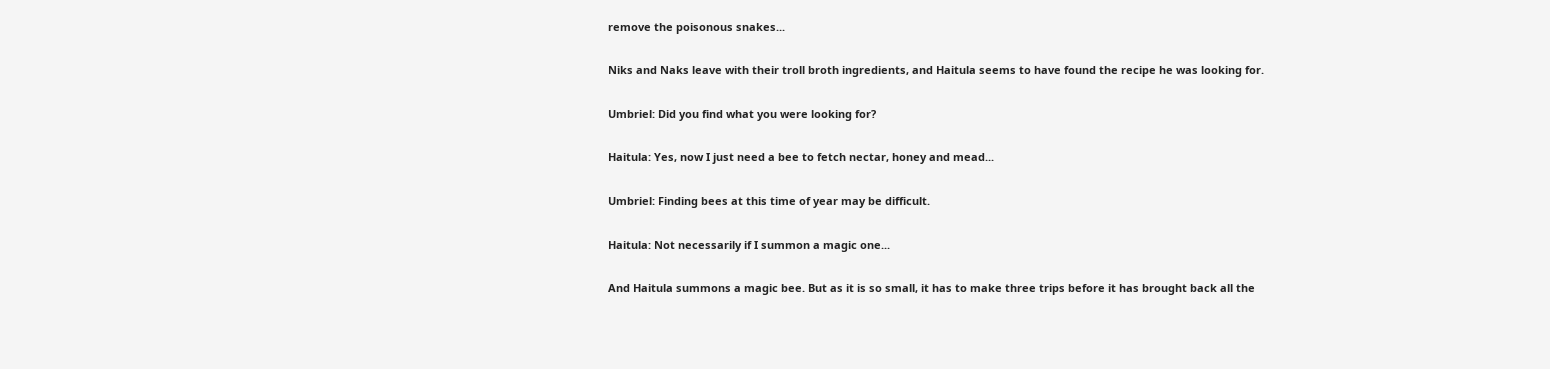remove the poisonous snakes...

Niks and Naks leave with their troll broth ingredients, and Haitula seems to have found the recipe he was looking for.

Umbriel: Did you find what you were looking for?

Haitula: Yes, now I just need a bee to fetch nectar, honey and mead...

Umbriel: Finding bees at this time of year may be difficult.

Haitula: Not necessarily if I summon a magic one...

And Haitula summons a magic bee. But as it is so small, it has to make three trips before it has brought back all the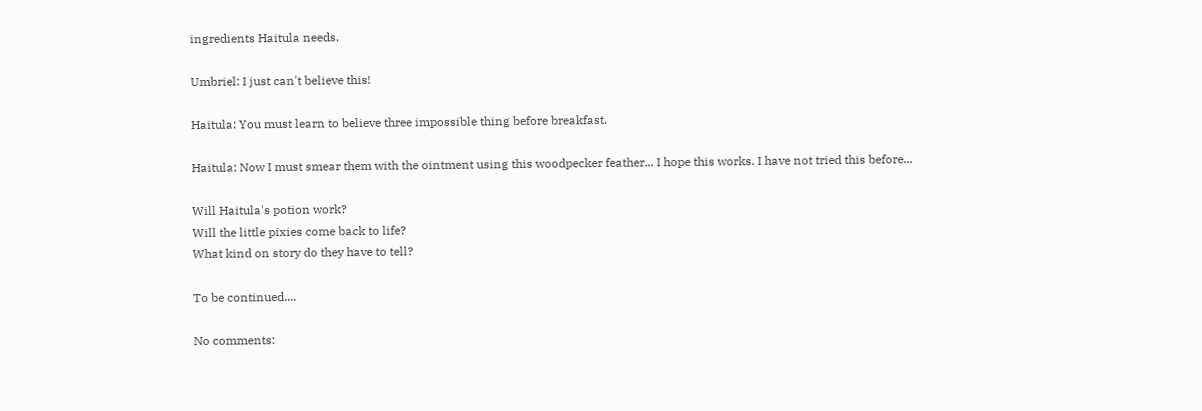ingredients Haitula needs.

Umbriel: I just can't believe this!

Haitula: You must learn to believe three impossible thing before breakfast.

Haitula: Now I must smear them with the ointment using this woodpecker feather... I hope this works. I have not tried this before...

Will Haitula's potion work?
Will the little pixies come back to life?
What kind on story do they have to tell?

To be continued....

No comments: